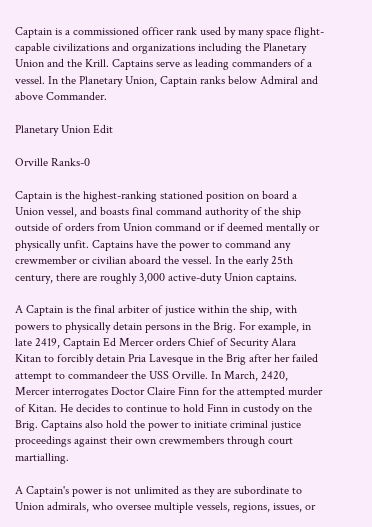Captain is a commissioned officer rank used by many space flight-capable civilizations and organizations including the Planetary Union and the Krill. Captains serve as leading commanders of a vessel. In the Planetary Union, Captain ranks below Admiral and above Commander.

Planetary Union Edit

Orville Ranks-0

Captain is the highest-ranking stationed position on board a Union vessel, and boasts final command authority of the ship outside of orders from Union command or if deemed mentally or physically unfit. Captains have the power to command any crewmember or civilian aboard the vessel. In the early 25th century, there are roughly 3,000 active-duty Union captains.

A Captain is the final arbiter of justice within the ship, with powers to physically detain persons in the Brig. For example, in late 2419, Captain Ed Mercer orders Chief of Security Alara Kitan to forcibly detain Pria Lavesque in the Brig after her failed attempt to commandeer the USS Orville. In March, 2420, Mercer interrogates Doctor Claire Finn for the attempted murder of Kitan. He decides to continue to hold Finn in custody on the Brig. Captains also hold the power to initiate criminal justice proceedings against their own crewmembers through court martialling.

A Captain's power is not unlimited as they are subordinate to Union admirals, who oversee multiple vessels, regions, issues, or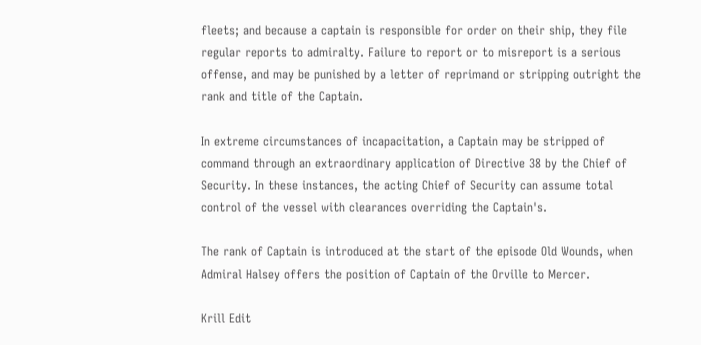fleets; and because a captain is responsible for order on their ship, they file regular reports to admiralty. Failure to report or to misreport is a serious offense, and may be punished by a letter of reprimand or stripping outright the rank and title of the Captain.

In extreme circumstances of incapacitation, a Captain may be stripped of command through an extraordinary application of Directive 38 by the Chief of Security. In these instances, the acting Chief of Security can assume total control of the vessel with clearances overriding the Captain's.

The rank of Captain is introduced at the start of the episode Old Wounds, when Admiral Halsey offers the position of Captain of the Orville to Mercer.

Krill Edit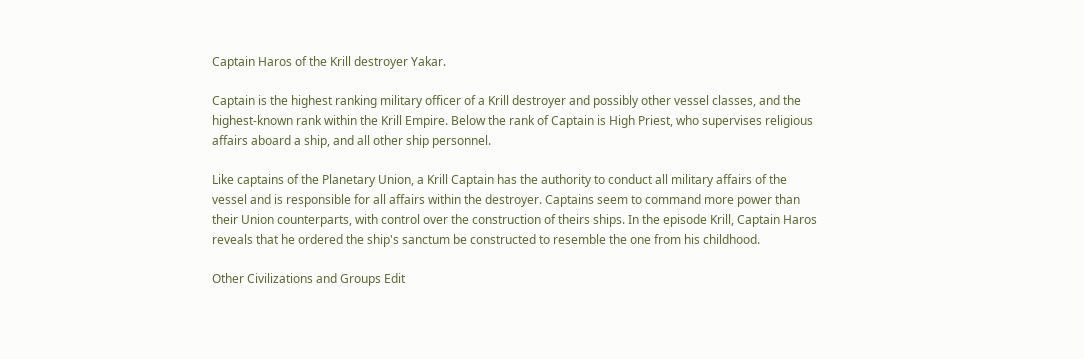Captain Haros of the Krill destroyer Yakar.

Captain is the highest ranking military officer of a Krill destroyer and possibly other vessel classes, and the highest-known rank within the Krill Empire. Below the rank of Captain is High Priest, who supervises religious affairs aboard a ship, and all other ship personnel.

Like captains of the Planetary Union, a Krill Captain has the authority to conduct all military affairs of the vessel and is responsible for all affairs within the destroyer. Captains seem to command more power than their Union counterparts, with control over the construction of theirs ships. In the episode Krill, Captain Haros reveals that he ordered the ship's sanctum be constructed to resemble the one from his childhood.

Other Civilizations and Groups Edit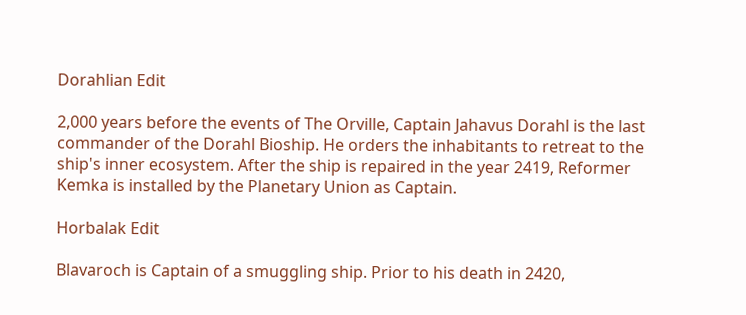Dorahlian Edit

2,000 years before the events of The Orville, Captain Jahavus Dorahl is the last commander of the Dorahl Bioship. He orders the inhabitants to retreat to the ship's inner ecosystem. After the ship is repaired in the year 2419, Reformer Kemka is installed by the Planetary Union as Captain.

Horbalak Edit

Blavaroch is Captain of a smuggling ship. Prior to his death in 2420,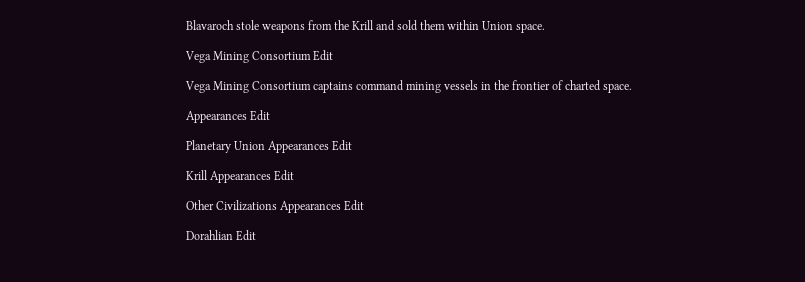Blavaroch stole weapons from the Krill and sold them within Union space.

Vega Mining Consortium Edit

Vega Mining Consortium captains command mining vessels in the frontier of charted space.

Appearances Edit

Planetary Union Appearances Edit

Krill Appearances Edit

Other Civilizations Appearances Edit

Dorahlian Edit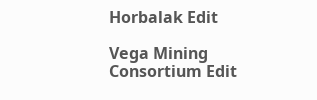Horbalak Edit

Vega Mining Consortium Edit